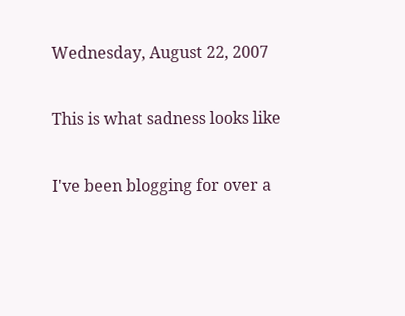Wednesday, August 22, 2007

This is what sadness looks like

I've been blogging for over a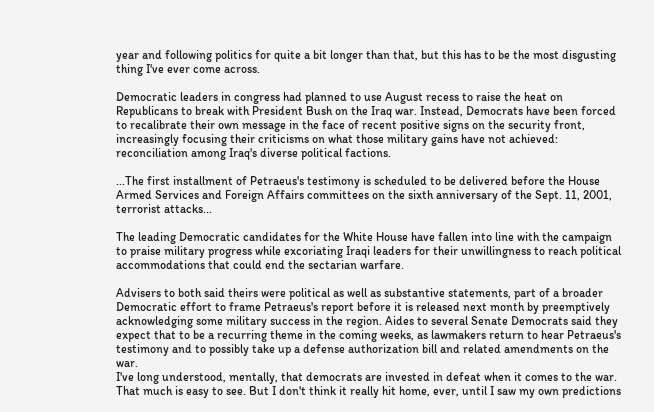year and following politics for quite a bit longer than that, but this has to be the most disgusting thing I've ever come across.

Democratic leaders in congress had planned to use August recess to raise the heat on Republicans to break with President Bush on the Iraq war. Instead, Democrats have been forced to recalibrate their own message in the face of recent positive signs on the security front, increasingly focusing their criticisms on what those military gains have not achieved: reconciliation among Iraq's diverse political factions.

...The first installment of Petraeus's testimony is scheduled to be delivered before the House Armed Services and Foreign Affairs committees on the sixth anniversary of the Sept. 11, 2001, terrorist attacks...

The leading Democratic candidates for the White House have fallen into line with the campaign to praise military progress while excoriating Iraqi leaders for their unwillingness to reach political accommodations that could end the sectarian warfare.

Advisers to both said theirs were political as well as substantive statements, part of a broader Democratic effort to frame Petraeus's report before it is released next month by preemptively acknowledging some military success in the region. Aides to several Senate Democrats said they expect that to be a recurring theme in the coming weeks, as lawmakers return to hear Petraeus's testimony and to possibly take up a defense authorization bill and related amendments on the war.
I've long understood, mentally, that democrats are invested in defeat when it comes to the war. That much is easy to see. But I don't think it really hit home, ever, until I saw my own predictions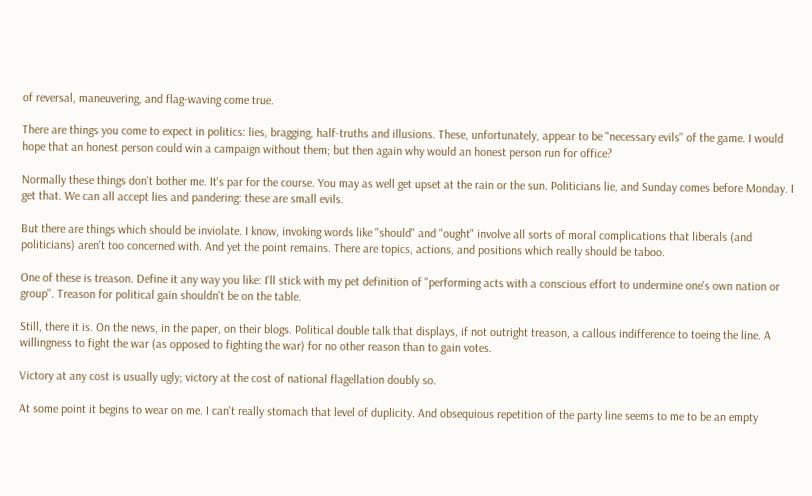of reversal, maneuvering, and flag-waving come true.

There are things you come to expect in politics: lies, bragging, half-truths and illusions. These, unfortunately, appear to be "necessary evils" of the game. I would hope that an honest person could win a campaign without them; but then again why would an honest person run for office?

Normally these things don't bother me. It's par for the course. You may as well get upset at the rain or the sun. Politicians lie, and Sunday comes before Monday. I get that. We can all accept lies and pandering: these are small evils.

But there are things which should be inviolate. I know, invoking words like "should" and "ought" involve all sorts of moral complications that liberals (and politicians) aren't too concerned with. And yet the point remains. There are topics, actions, and positions which really should be taboo.

One of these is treason. Define it any way you like: I'll stick with my pet definition of "performing acts with a conscious effort to undermine one's own nation or group". Treason for political gain shouldn't be on the table.

Still, there it is. On the news, in the paper, on their blogs. Political double talk that displays, if not outright treason, a callous indifference to toeing the line. A willingness to fight the war (as opposed to fighting the war) for no other reason than to gain votes.

Victory at any cost is usually ugly; victory at the cost of national flagellation doubly so.

At some point it begins to wear on me. I can't really stomach that level of duplicity. And obsequious repetition of the party line seems to me to be an empty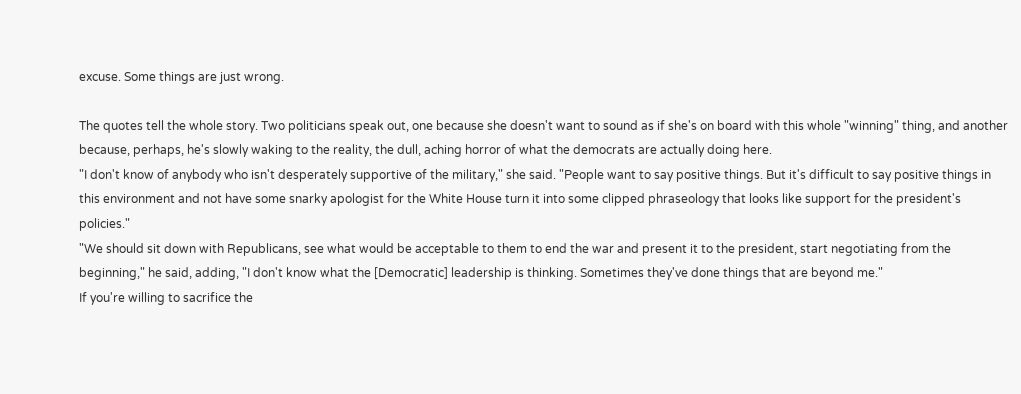excuse. Some things are just wrong.

The quotes tell the whole story. Two politicians speak out, one because she doesn't want to sound as if she's on board with this whole "winning" thing, and another because, perhaps, he's slowly waking to the reality, the dull, aching horror of what the democrats are actually doing here.
"I don't know of anybody who isn't desperately supportive of the military," she said. "People want to say positive things. But it's difficult to say positive things in this environment and not have some snarky apologist for the White House turn it into some clipped phraseology that looks like support for the president's policies."
"We should sit down with Republicans, see what would be acceptable to them to end the war and present it to the president, start negotiating from the beginning," he said, adding, "I don't know what the [Democratic] leadership is thinking. Sometimes they've done things that are beyond me."
If you're willing to sacrifice the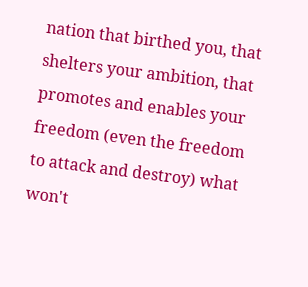nation that birthed you, that shelters your ambition, that promotes and enables your freedom (even the freedom to attack and destroy) what won't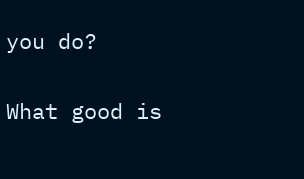you do?

What good is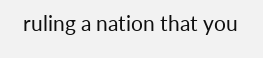ruling a nation that you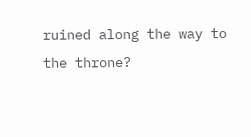ruined along the way to the throne?